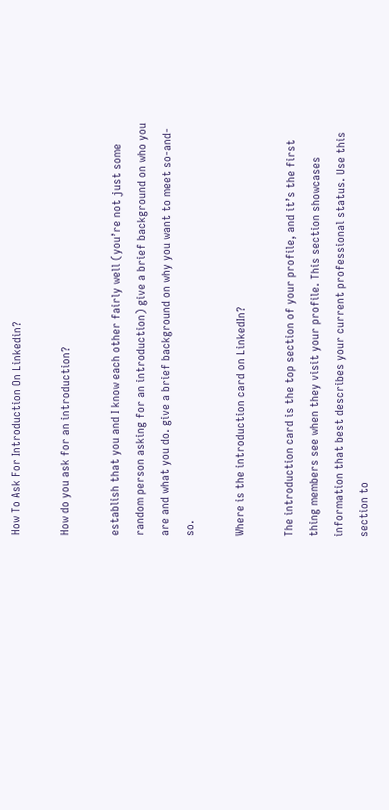How To Ask For Introduction On Linkedin?

How do you ask for an introduction?

establish that you and I know each other fairly well (you’re not just some random person asking for an introduction) give a brief background on who you are and what you do. give a brief background on why you want to meet so-and-so.

Where is the introduction card on LinkedIn?

The introduction card is the top section of your profile, and it’s the first thing members see when they visit your profile. This section showcases information that best describes your current professional status. Use this section to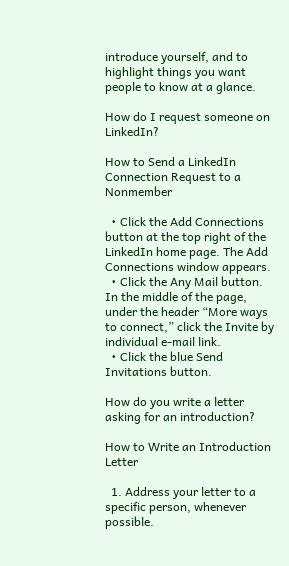introduce yourself, and to highlight things you want people to know at a glance.

How do I request someone on LinkedIn?

How to Send a LinkedIn Connection Request to a Nonmember

  • Click the Add Connections button at the top right of the LinkedIn home page. The Add Connections window appears.
  • Click the Any Mail button. In the middle of the page, under the header “More ways to connect,” click the Invite by individual e-mail link.
  • Click the blue Send Invitations button.

How do you write a letter asking for an introduction?

How to Write an Introduction Letter

  1. Address your letter to a specific person, whenever possible.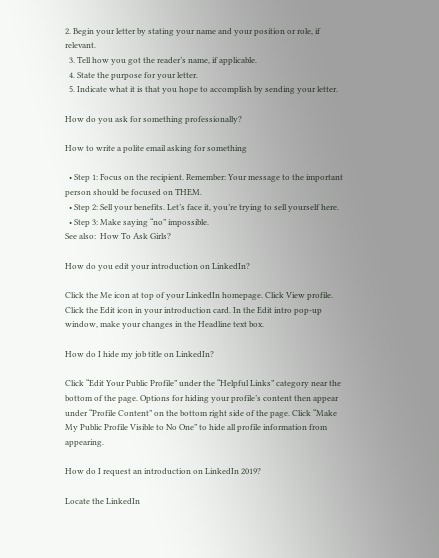2. Begin your letter by stating your name and your position or role, if relevant.
  3. Tell how you got the reader’s name, if applicable.
  4. State the purpose for your letter.
  5. Indicate what it is that you hope to accomplish by sending your letter.

How do you ask for something professionally?

How to write a polite email asking for something

  • Step 1: Focus on the recipient. Remember: Your message to the important person should be focused on THEM.
  • Step 2: Sell your benefits. Let’s face it, you’re trying to sell yourself here.
  • Step 3: Make saying “no” impossible.
See also:  How To Ask Girls?

How do you edit your introduction on LinkedIn?

Click the Me icon at top of your LinkedIn homepage. Click View profile. Click the Edit icon in your introduction card. In the Edit intro pop-up window, make your changes in the Headline text box.

How do I hide my job title on LinkedIn?

Click “Edit Your Public Profile” under the “Helpful Links” category near the bottom of the page. Options for hiding your profile’s content then appear under “Profile Content” on the bottom right side of the page. Click “Make My Public Profile Visible to No One” to hide all profile information from appearing.

How do I request an introduction on LinkedIn 2019?

Locate the LinkedIn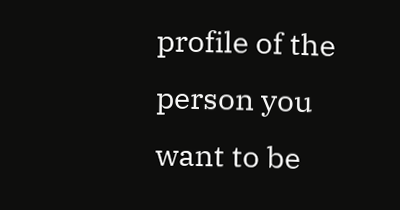profile of the person you want to be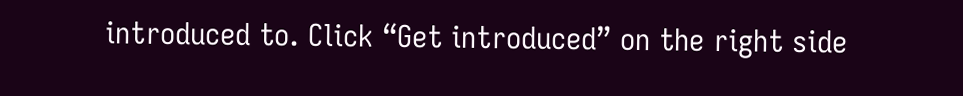introduced to. Click “Get introduced” on the right side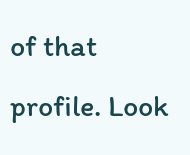of that profile. Look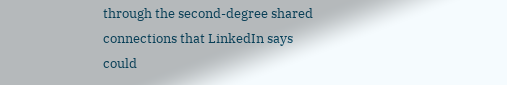through the second-degree shared connections that LinkedIn says could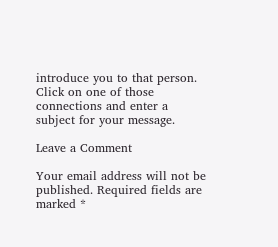introduce you to that person. Click on one of those connections and enter a subject for your message.

Leave a Comment

Your email address will not be published. Required fields are marked *